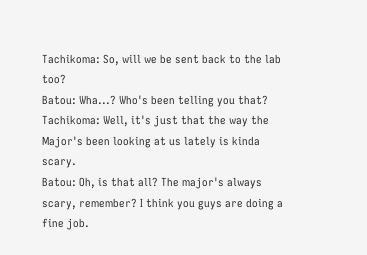Tachikoma: So, will we be sent back to the lab too?
Batou: Wha...? Who's been telling you that?
Tachikoma: Well, it's just that the way the Major's been looking at us lately is kinda scary.
Batou: Oh, is that all? The major's always scary, remember? I think you guys are doing a fine job.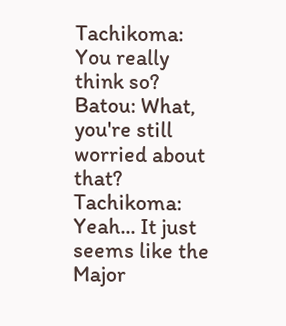Tachikoma: You really think so?
Batou: What, you're still worried about that?
Tachikoma: Yeah... It just seems like the Major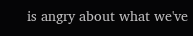is angry about what we've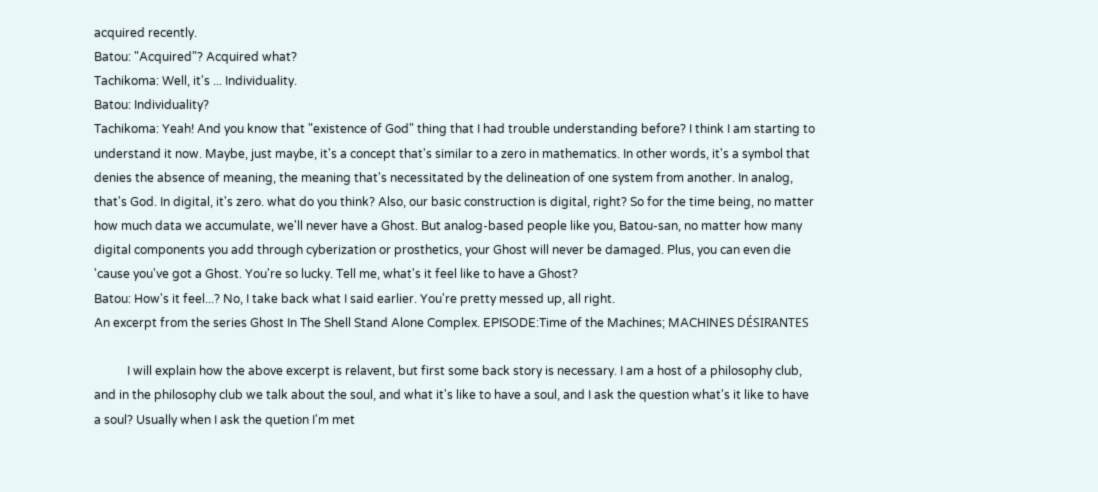acquired recently.
Batou: "Acquired"? Acquired what?
Tachikoma: Well, it's ... Individuality.
Batou: Individuality?
Tachikoma: Yeah! And you know that "existence of God" thing that I had trouble understanding before? I think I am starting to understand it now. Maybe, just maybe, it's a concept that's similar to a zero in mathematics. In other words, it's a symbol that denies the absence of meaning, the meaning that's necessitated by the delineation of one system from another. In analog, that's God. In digital, it's zero. what do you think? Also, our basic construction is digital, right? So for the time being, no matter how much data we accumulate, we'll never have a Ghost. But analog-based people like you, Batou-san, no matter how many digital components you add through cyberization or prosthetics, your Ghost will never be damaged. Plus, you can even die 'cause you've got a Ghost. You're so lucky. Tell me, what's it feel like to have a Ghost?
Batou: How's it feel...? No, I take back what I said earlier. You're pretty messed up, all right.
An excerpt from the series Ghost In The Shell Stand Alone Complex. EPISODE:Time of the Machines; MACHINES DÉSIRANTES

           I will explain how the above excerpt is relavent, but first some back story is necessary. I am a host of a philosophy club, and in the philosophy club we talk about the soul, and what it's like to have a soul, and I ask the question what's it like to have a soul? Usually when I ask the quetion I'm met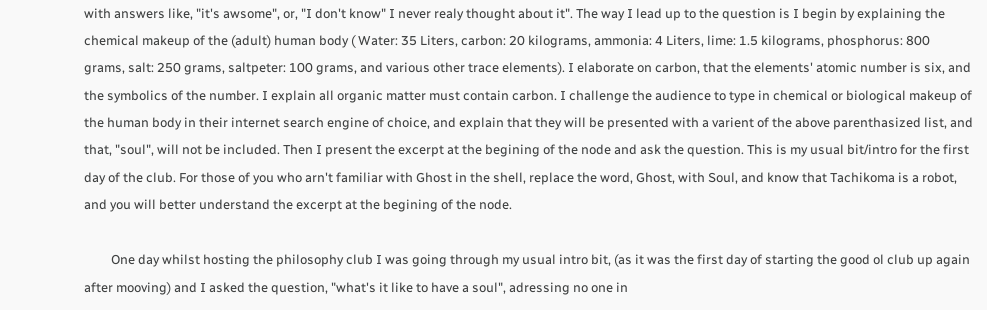with answers like, "it's awsome", or, "I don't know" I never realy thought about it". The way I lead up to the question is I begin by explaining the chemical makeup of the (adult) human body ( Water: 35 Liters, carbon: 20 kilograms, ammonia: 4 Liters, lime: 1.5 kilograms, phosphorus: 800 grams, salt: 250 grams, saltpeter: 100 grams, and various other trace elements). I elaborate on carbon, that the elements' atomic number is six, and the symbolics of the number. I explain all organic matter must contain carbon. I challenge the audience to type in chemical or biological makeup of the human body in their internet search engine of choice, and explain that they will be presented with a varient of the above parenthasized list, and that, "soul", will not be included. Then I present the excerpt at the begining of the node and ask the question. This is my usual bit/intro for the first day of the club. For those of you who arn't familiar with Ghost in the shell, replace the word, Ghost, with Soul, and know that Tachikoma is a robot, and you will better understand the excerpt at the begining of the node.

         One day whilst hosting the philosophy club I was going through my usual intro bit, (as it was the first day of starting the good ol club up again after mooving) and I asked the question, "what's it like to have a soul", adressing no one in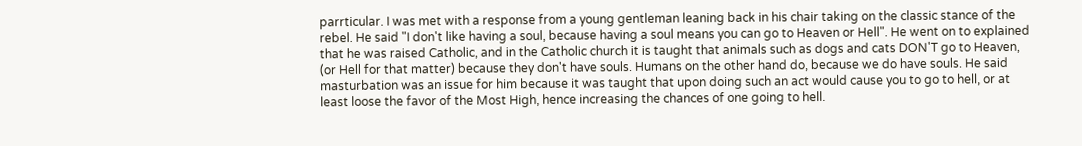parrticular. I was met with a response from a young gentleman leaning back in his chair taking on the classic stance of the rebel. He said "I don't like having a soul, because having a soul means you can go to Heaven or Hell". He went on to explained that he was raised Catholic, and in the Catholic church it is taught that animals such as dogs and cats DON'T go to Heaven, (or Hell for that matter) because they don't have souls. Humans on the other hand do, because we do have souls. He said masturbation was an issue for him because it was taught that upon doing such an act would cause you to go to hell, or at least loose the favor of the Most High, hence increasing the chances of one going to hell.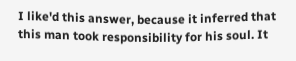I like'd this answer, because it inferred that this man took responsibility for his soul. It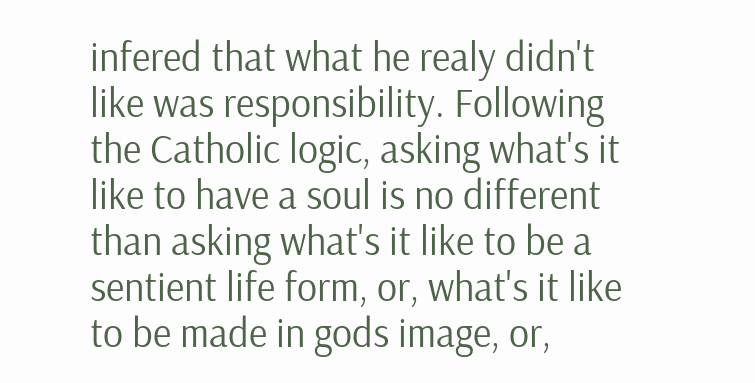infered that what he realy didn't like was responsibility. Following the Catholic logic, asking what's it like to have a soul is no different than asking what's it like to be a sentient life form, or, what's it like to be made in gods image, or,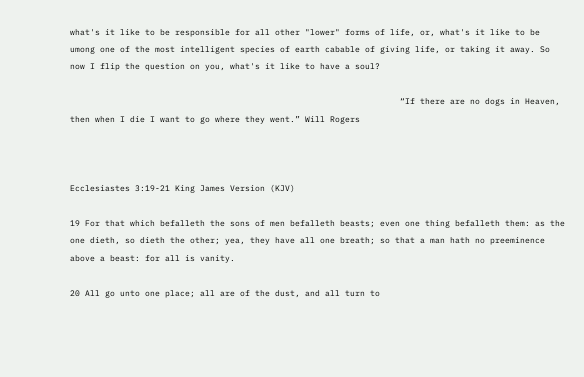what's it like to be responsible for all other "lower" forms of life, or, what's it like to be umong one of the most intelligent species of earth cabable of giving life, or taking it away. So now I flip the question on you, what's it like to have a soul?

                                                                  “If there are no dogs in Heaven, then when I die I want to go where they went.” Will Rogers



Ecclesiastes 3:19-21 King James Version (KJV)

19 For that which befalleth the sons of men befalleth beasts; even one thing befalleth them: as the one dieth, so dieth the other; yea, they have all one breath; so that a man hath no preeminence above a beast: for all is vanity.

20 All go unto one place; all are of the dust, and all turn to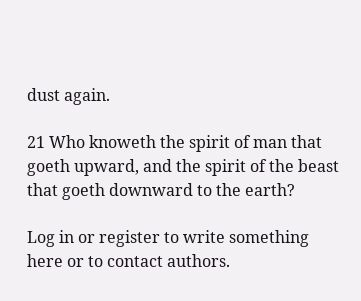dust again.

21 Who knoweth the spirit of man that goeth upward, and the spirit of the beast that goeth downward to the earth?

Log in or register to write something here or to contact authors.